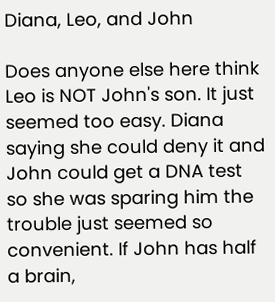Diana, Leo, and John

Does anyone else here think Leo is NOT John's son. It just seemed too easy. Diana saying she could deny it and John could get a DNA test so she was sparing him the trouble just seemed so convenient. If John has half a brain,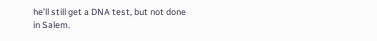he’ll still get a DNA test, but not done in Salem.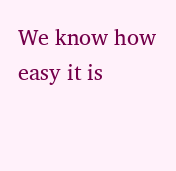We know how easy it is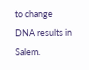to change DNA results in Salem.